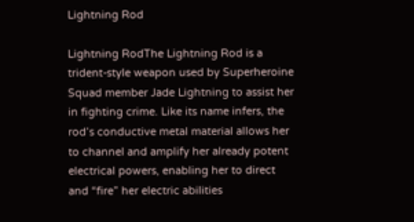Lightning Rod

Lightning RodThe Lightning Rod is a trident-style weapon used by Superheroine Squad member Jade Lightning to assist her in fighting crime. Like its name infers, the rod’s conductive metal material allows her to channel and amplify her already potent electrical powers, enabling her to direct and “fire” her electric abilities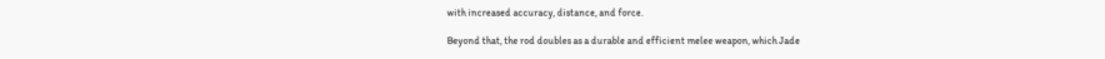with increased accuracy, distance, and force.

Beyond that, the rod doubles as a durable and efficient melee weapon, which Jade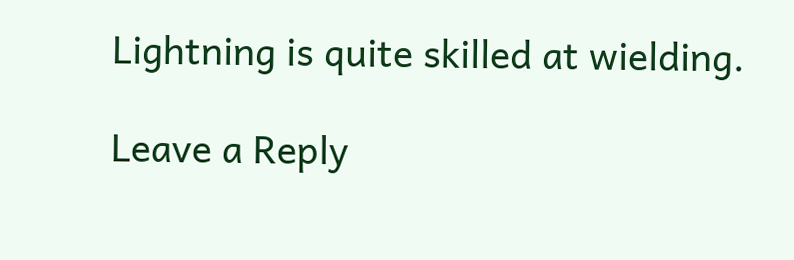Lightning is quite skilled at wielding.

Leave a Reply